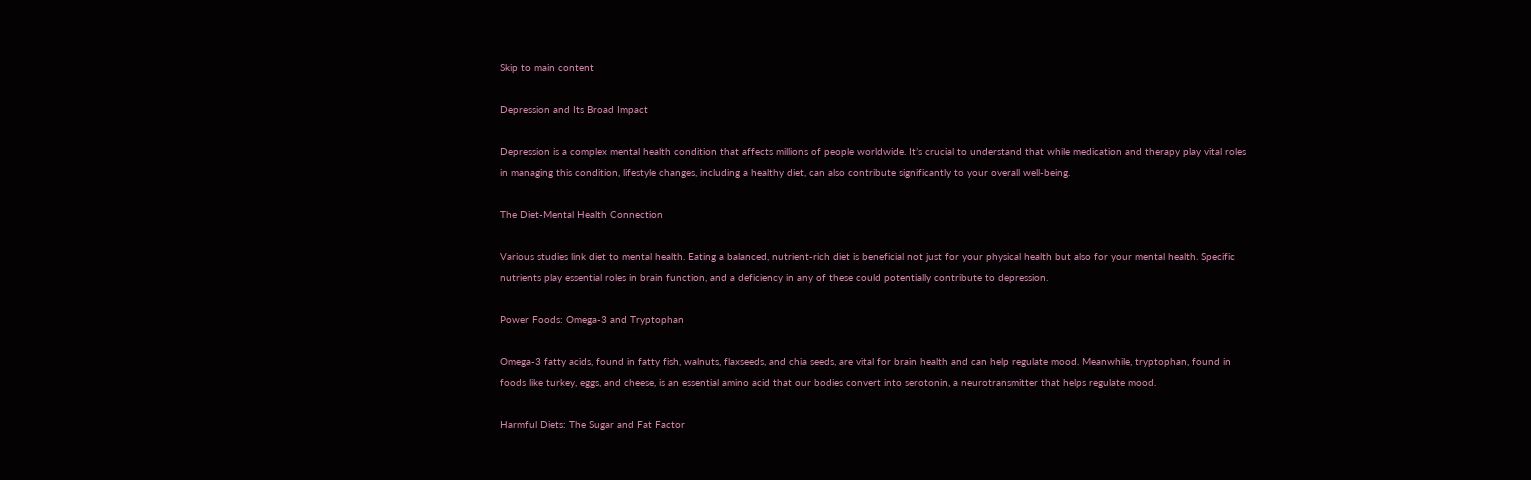Skip to main content

Depression and Its Broad Impact

Depression is a complex mental health condition that affects millions of people worldwide. It’s crucial to understand that while medication and therapy play vital roles in managing this condition, lifestyle changes, including a healthy diet, can also contribute significantly to your overall well-being.

The Diet-Mental Health Connection

Various studies link diet to mental health. Eating a balanced, nutrient-rich diet is beneficial not just for your physical health but also for your mental health. Specific nutrients play essential roles in brain function, and a deficiency in any of these could potentially contribute to depression.

Power Foods: Omega-3 and Tryptophan

Omega-3 fatty acids, found in fatty fish, walnuts, flaxseeds, and chia seeds, are vital for brain health and can help regulate mood. Meanwhile, tryptophan, found in foods like turkey, eggs, and cheese, is an essential amino acid that our bodies convert into serotonin, a neurotransmitter that helps regulate mood.

Harmful Diets: The Sugar and Fat Factor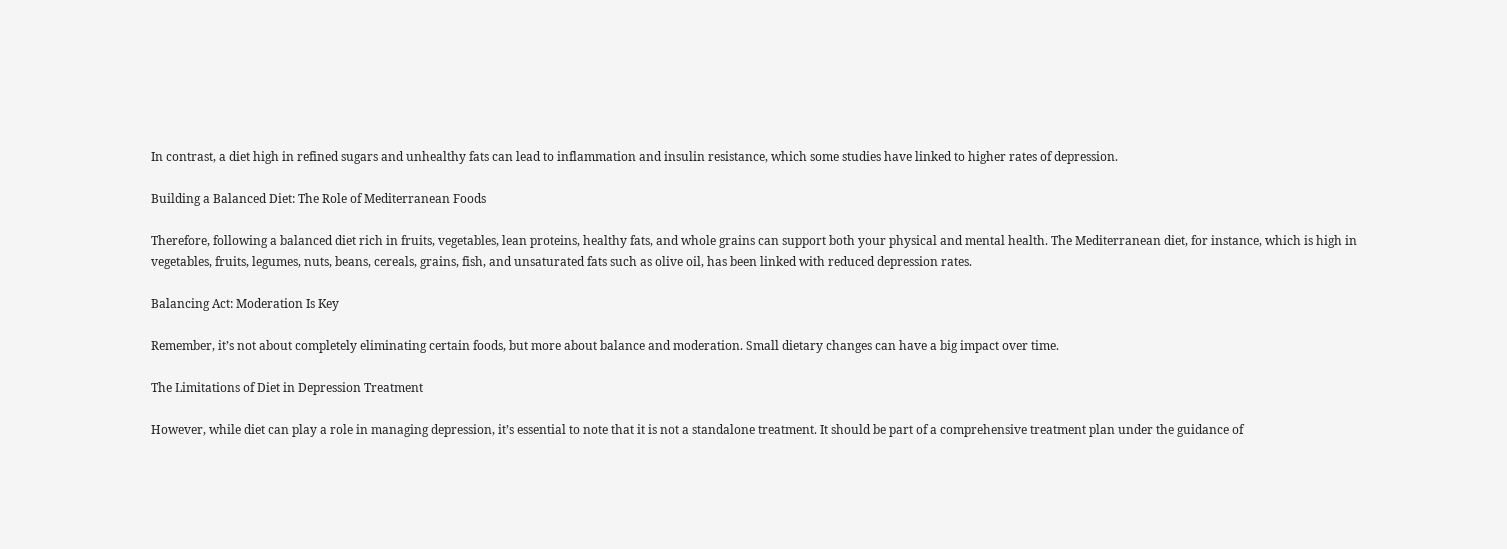In contrast, a diet high in refined sugars and unhealthy fats can lead to inflammation and insulin resistance, which some studies have linked to higher rates of depression.

Building a Balanced Diet: The Role of Mediterranean Foods

Therefore, following a balanced diet rich in fruits, vegetables, lean proteins, healthy fats, and whole grains can support both your physical and mental health. The Mediterranean diet, for instance, which is high in vegetables, fruits, legumes, nuts, beans, cereals, grains, fish, and unsaturated fats such as olive oil, has been linked with reduced depression rates.

Balancing Act: Moderation Is Key

Remember, it’s not about completely eliminating certain foods, but more about balance and moderation. Small dietary changes can have a big impact over time.

The Limitations of Diet in Depression Treatment

However, while diet can play a role in managing depression, it’s essential to note that it is not a standalone treatment. It should be part of a comprehensive treatment plan under the guidance of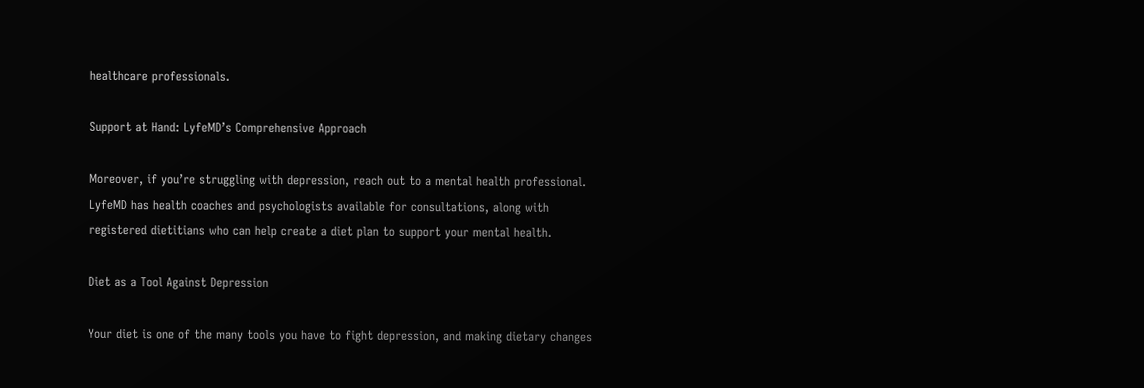healthcare professionals.

Support at Hand: LyfeMD’s Comprehensive Approach

Moreover, if you’re struggling with depression, reach out to a mental health professional. LyfeMD has health coaches and psychologists available for consultations, along with registered dietitians who can help create a diet plan to support your mental health.

Diet as a Tool Against Depression

Your diet is one of the many tools you have to fight depression, and making dietary changes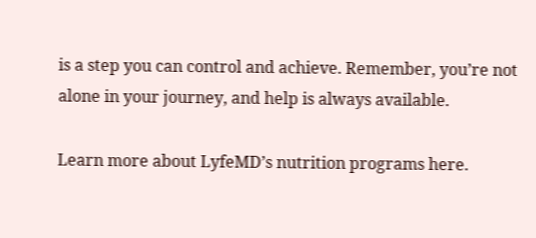is a step you can control and achieve. Remember, you’re not alone in your journey, and help is always available.

Learn more about LyfeMD’s nutrition programs here.